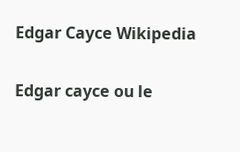Edgar Cayce Wikipedia


Edgar cayce ou le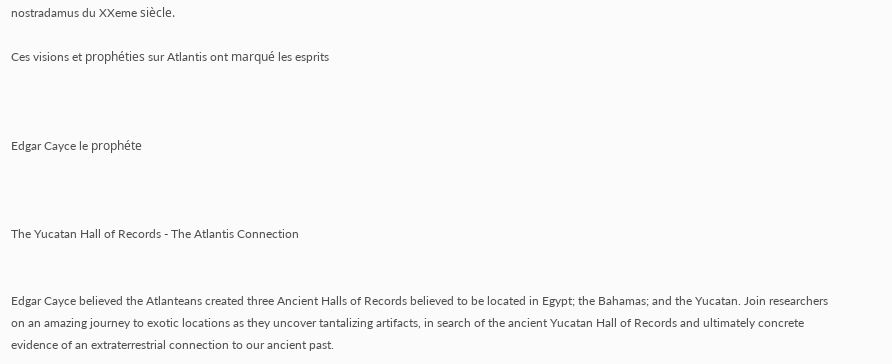nostradamus du XXeme siècle.

Ces visions et prophéties sur Atlantis ont marqué les esprits



Edgar Cayce le prophéte



The Yucatan Hall of Records - The Atlantis Connection


Edgar Cayce believed the Atlanteans created three Ancient Halls of Records believed to be located in Egypt; the Bahamas; and the Yucatan. Join researchers on an amazing journey to exotic locations as they uncover tantalizing artifacts, in search of the ancient Yucatan Hall of Records and ultimately concrete evidence of an extraterrestrial connection to our ancient past.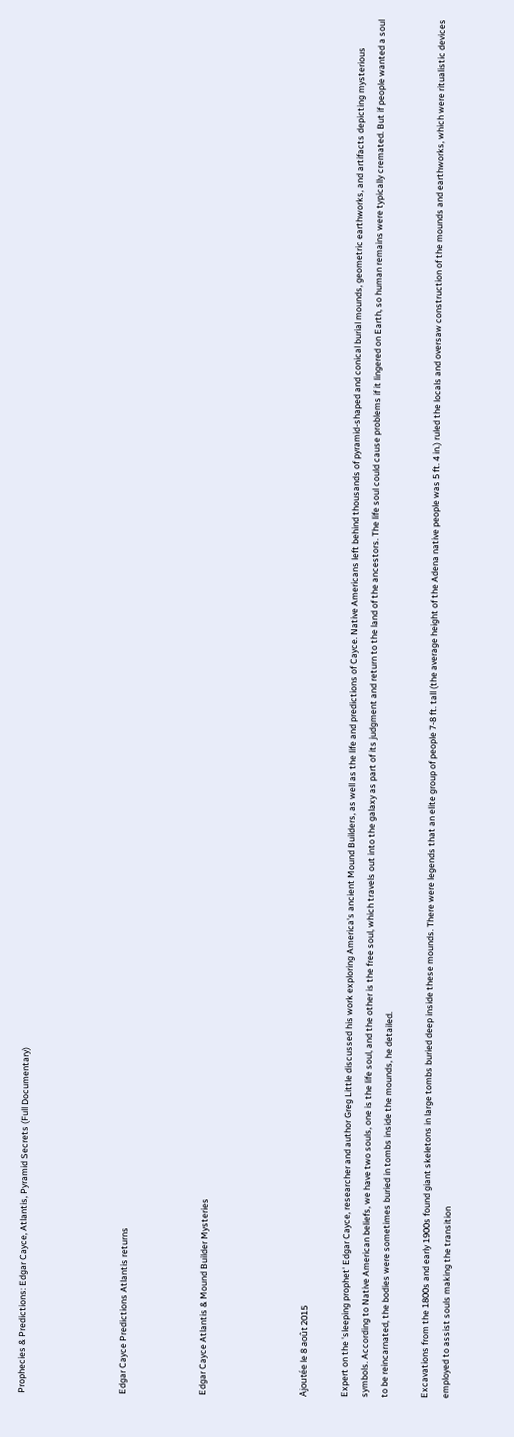Prophecies & Predictions: Edgar Cayce, Atlantis, Pyramid Secrets (Full Documentary)




Edgar Cayce Predictions Atlantis returns



Edgar Cayce Atlantis & Mound Builder Mysteries




Ajoutée le 8 août 2015

Expert on the 'sleeping prophet' Edgar Cayce, researcher and author Greg Little discussed his work exploring America's ancient Mound Builders, as well as the life and predictions of Cayce. Native Americans left behind thousands of pyramid-shaped and conical burial mounds, geometric earthworks, and artifacts depicting mysterious symbols. According to Native American beliefs, we have two souls, one is the life soul, and the other is the free soul, which travels out into the galaxy as part of its judgment and return to the land of the ancestors. The life soul could cause problems if it lingered on Earth, so human remains were typically cremated. But if people wanted a soul to be reincarnated, the bodies were sometimes buried in tombs inside the mounds, he detailed.

Excavations from the 1800s and early 1900s found giant skeletons in large tombs buried deep inside these mounds. There were legends that an elite group of people 7-8 ft. tall (the average height of the Adena native people was 5 ft. 4 in.) ruled the locals and oversaw construction of the mounds and earthworks, which were ritualistic devices employed to assist souls making the transition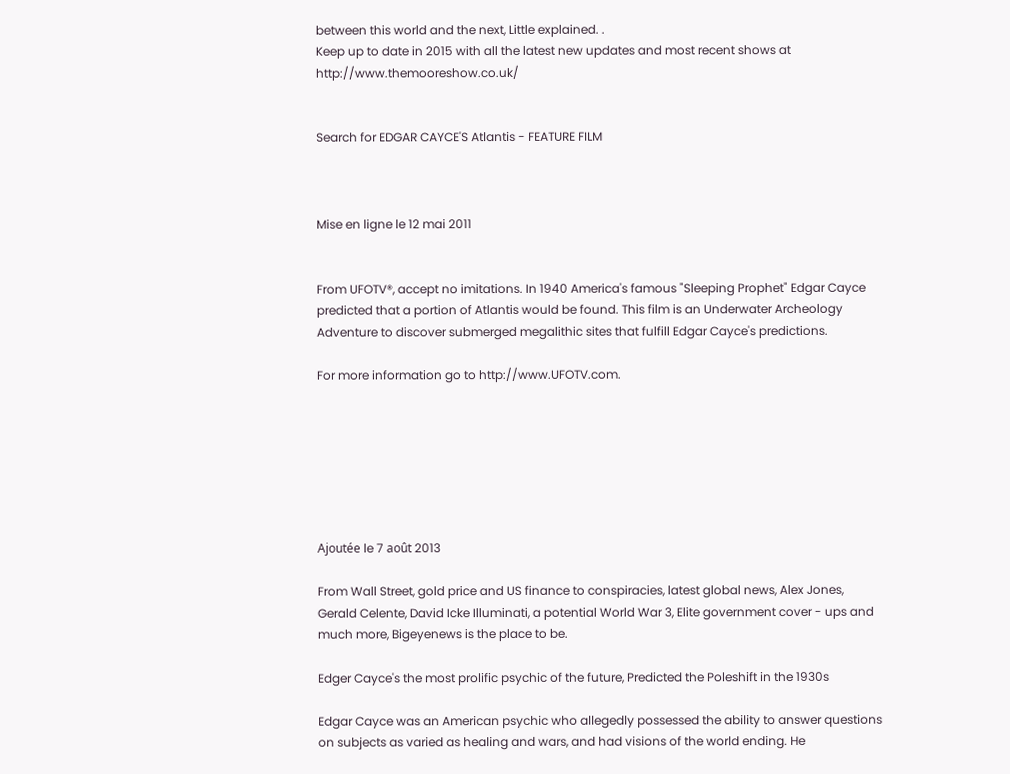between this world and the next, Little explained. .
Keep up to date in 2015 with all the latest new updates and most recent shows at http://www.themooreshow.co.uk/


Search for EDGAR CAYCE'S Atlantis - FEATURE FILM



Mise en ligne le 12 mai 2011


From UFOTV®, accept no imitations. In 1940 America's famous "Sleeping Prophet" Edgar Cayce predicted that a portion of Atlantis would be found. This film is an Underwater Archeology Adventure to discover submerged megalithic sites that fulfill Edgar Cayce's predictions.

For more information go to http://www.UFOTV.com.







Ajoutée le 7 août 2013

From Wall Street, gold price and US finance to conspiracies, latest global news, Alex Jones, Gerald Celente, David Icke Illuminati, a potential World War 3, Elite government cover - ups and much more, Bigeyenews is the place to be.

Edger Cayce's the most prolific psychic of the future, Predicted the Poleshift in the 1930s

Edgar Cayce was an American psychic who allegedly possessed the ability to answer questions on subjects as varied as healing and wars, and had visions of the world ending. He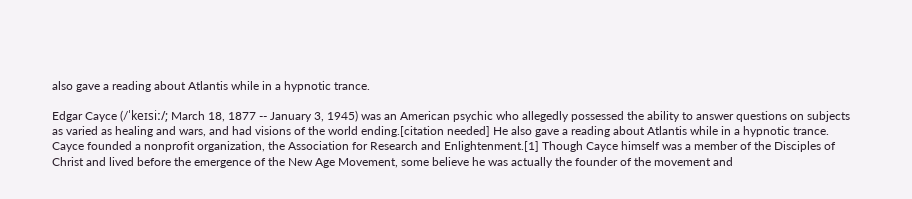also gave a reading about Atlantis while in a hypnotic trance.

Edgar Cayce (/ˈkeɪsiː/; March 18, 1877 -- January 3, 1945) was an American psychic who allegedly possessed the ability to answer questions on subjects as varied as healing and wars, and had visions of the world ending.[citation needed] He also gave a reading about Atlantis while in a hypnotic trance. Cayce founded a nonprofit organization, the Association for Research and Enlightenment.[1] Though Cayce himself was a member of the Disciples of Christ and lived before the emergence of the New Age Movement, some believe he was actually the founder of the movement and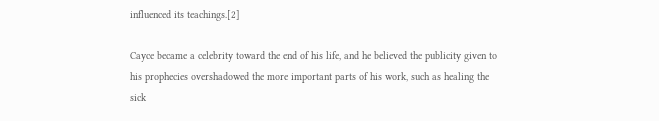influenced its teachings.[2]

Cayce became a celebrity toward the end of his life, and he believed the publicity given to his prophecies overshadowed the more important parts of his work, such as healing the sick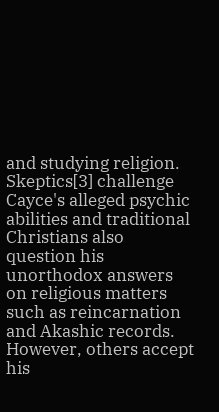and studying religion. Skeptics[3] challenge Cayce's alleged psychic abilities and traditional Christians also question his unorthodox answers on religious matters such as reincarnation and Akashic records. However, others accept his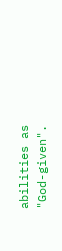abilities as "God-given".